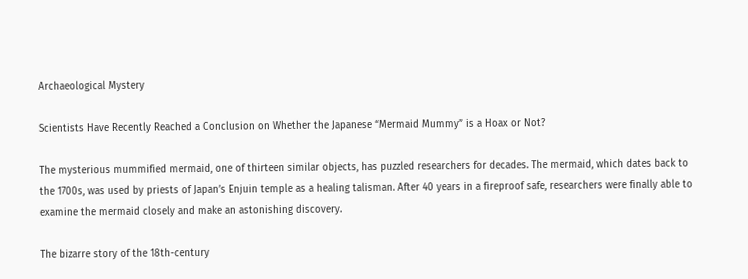Archaeological Mystery

Scientists Have Recently Reached a Conclusion on Whether the Japanese “Mermaid Mummy” is a Hoax or Not?

The mysterious mummified mermaid, one of thirteen similar objects, has puzzled researchers for decades. The mermaid, which dates back to the 1700s, was used by priests of Japan’s Enjuin temple as a healing talisman. After 40 years in a fireproof safe, researchers were finally able to examine the mermaid closely and make an astonishing discovery.

The bizarre story of the 18th-century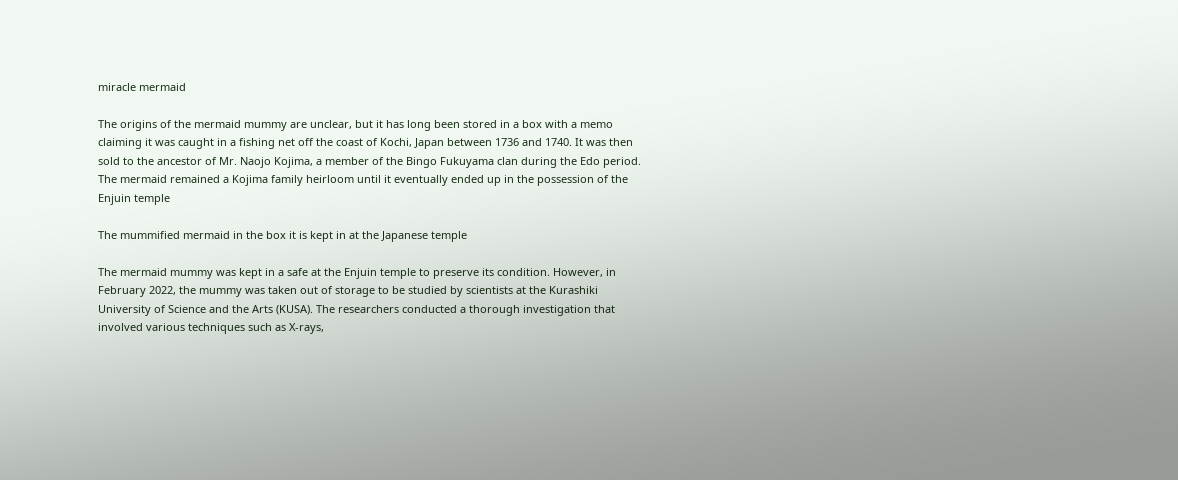miracle mermaid

The origins of the mermaid mummy are unclear, but it has long been stored in a box with a memo claiming it was caught in a fishing net off the coast of Kochi, Japan between 1736 and 1740. It was then sold to the ancestor of Mr. Naojo Kojima, a member of the Bingo Fukuyama clan during the Edo period. The mermaid remained a Kojima family heirloom until it eventually ended up in the possession of the Enjuin temple

The mummified mermaid in the box it is kept in at the Japanese temple

The mermaid mummy was kept in a safe at the Enjuin temple to preserve its condition. However, in February 2022, the mummy was taken out of storage to be studied by scientists at the Kurashiki University of Science and the Arts (KUSA). The researchers conducted a thorough investigation that involved various techniques such as X-rays,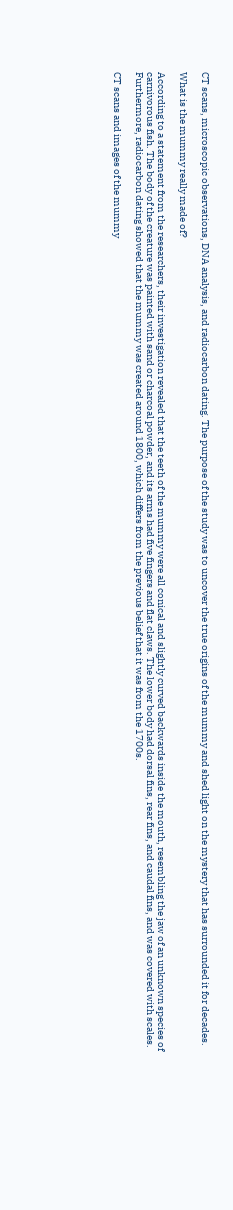CT scans, microscopic observations, DNA analysis, and radiocarbon dating. The purpose of the study was to uncover the true origins of the mummy and shed light on the mystery that has surrounded it for decades.

What is the mummy really made of?

According to a statement from the researchers, their investigation revealed that the teeth of the mummy were all conical and slightly curved backwards inside the mouth, resembling the jaw of an unknown species of carnivorous fish. The body of the creature was painted with sand or charcoal powder, and its arms had five fingers and flat claws. The lower body had dorsal fins, rear fins, and caudal fins, and was covered with scales. Furthermore, radiocarbon dating showed that the mummy was created around 1800, which differs from the previous belief that it was from the 1700s.

CT scans and images of the mummy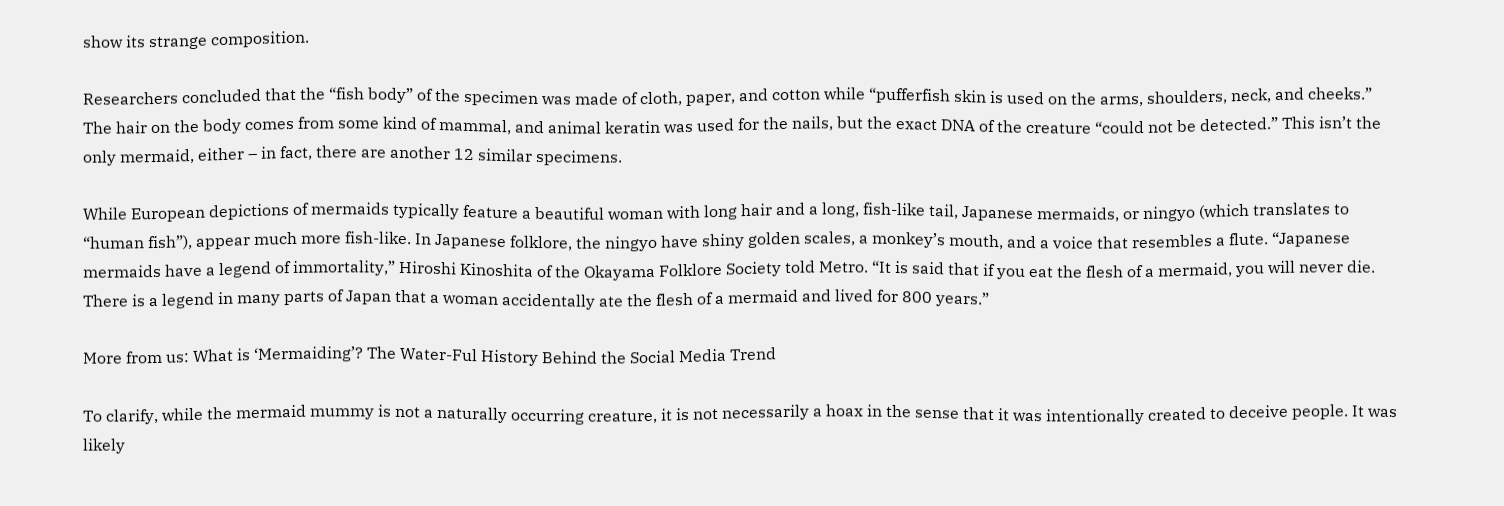show its strange composition.

Researchers concluded that the “fish body” of the specimen was made of cloth, paper, and cotton while “pufferfish skin is used on the arms, shoulders, neck, and cheeks.” The hair on the body comes from some kind of mammal, and animal keratin was used for the nails, but the exact DNA of the creature “could not be detected.” This isn’t the only mermaid, either – in fact, there are another 12 similar specimens.

While European depictions of mermaids typically feature a beautiful woman with long hair and a long, fish-like tail, Japanese mermaids, or ningyo (which translates to “human fish”), appear much more fish-like. In Japanese folklore, the ningyo have shiny golden scales, a monkey’s mouth, and a voice that resembles a flute. “Japanese mermaids have a legend of immortality,” Hiroshi Kinoshita of the Okayama Folklore Society told Metro. “It is said that if you eat the flesh of a mermaid, you will never die. There is a legend in many parts of Japan that a woman accidentally ate the flesh of a mermaid and lived for 800 years.”

More from us: What is ‘Mermaiding’? The Water-Ful History Behind the Social Media Trend

To clarify, while the mermaid mummy is not a naturally occurring creature, it is not necessarily a hoax in the sense that it was intentionally created to deceive people. It was likely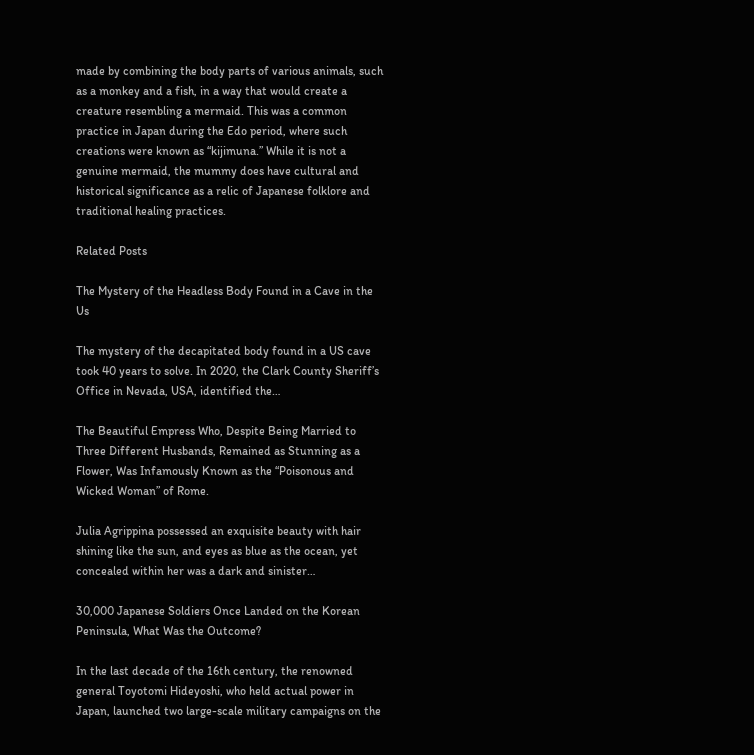made by combining the body parts of various animals, such as a monkey and a fish, in a way that would create a creature resembling a mermaid. This was a common practice in Japan during the Edo period, where such creations were known as “kijimuna.” While it is not a genuine mermaid, the mummy does have cultural and historical significance as a relic of Japanese folklore and traditional healing practices.

Related Posts

The Mystery of the Headless Body Found in a Cave in the Us

The mystery of the decapitated body found in a US cave took 40 years to solve. In 2020, the Clark County Sheriff’s Office in Nevada, USA, identified the…

The Beautiful Empress Who, Despite Being Married to Three Different Husbands, Remained as Stunning as a Flower, Was Infamously Known as the “Poisonous and Wicked Woman” of Rome.

Julia Agrippina possessed an exquisite beauty with hair shining like the sun, and eyes as blue as the ocean, yet concealed within her was a dark and sinister…

30,000 Japanese Soldiers Once Landed on the Korean Peninsula, What Was the Outcome?

In the last decade of the 16th century, the renowned general Toyotomi Hideyoshi, who held actual power in Japan, launched two large-scale military campaigns on the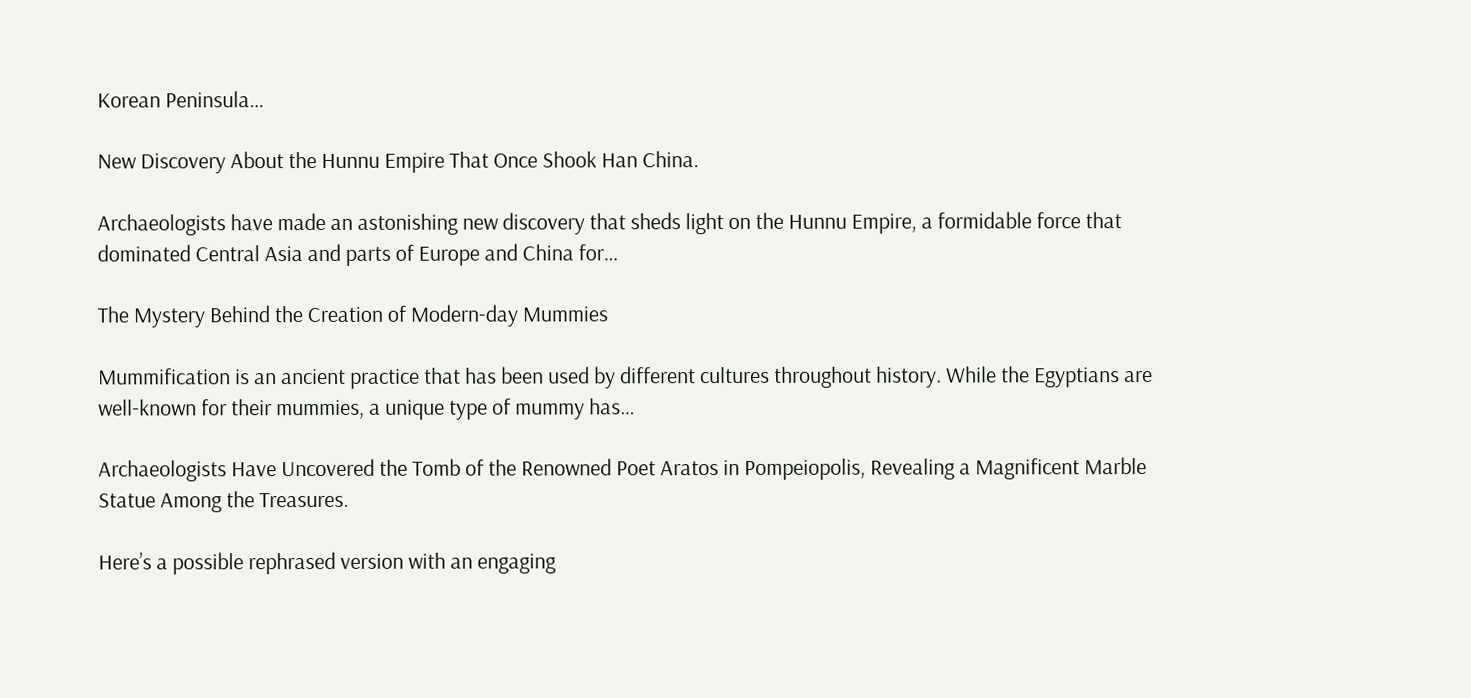Korean Peninsula…

New Discovery About the Hunnu Empire That Once Shook Han China.

Archaeologists have made an astonishing new discovery that sheds light on the Hunnu Empire, a formidable force that dominated Central Asia and parts of Europe and China for…

The Mystery Behind the Creation of Modern-day Mummies

Mummification is an ancient practice that has been used by different cultures throughout history. While the Egyptians are well-known for their mummies, a unique type of mummy has…

Archaeologists Have Uncovered the Tomb of the Renowned Poet Aratos in Pompeiopolis, Revealing a Magnificent Marble Statue Among the Treasures.

Here’s a possible rephrased version with an engaging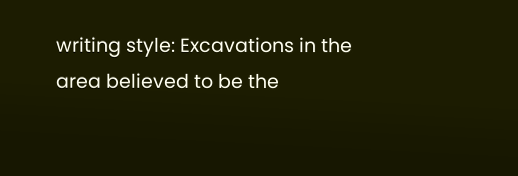writing style: Excavations in the area believed to be the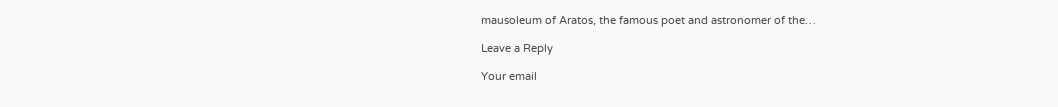mausoleum of Aratos, the famous poet and astronomer of the…

Leave a Reply

Your email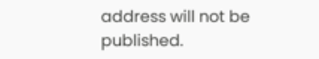address will not be published.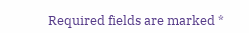Required fields are marked *